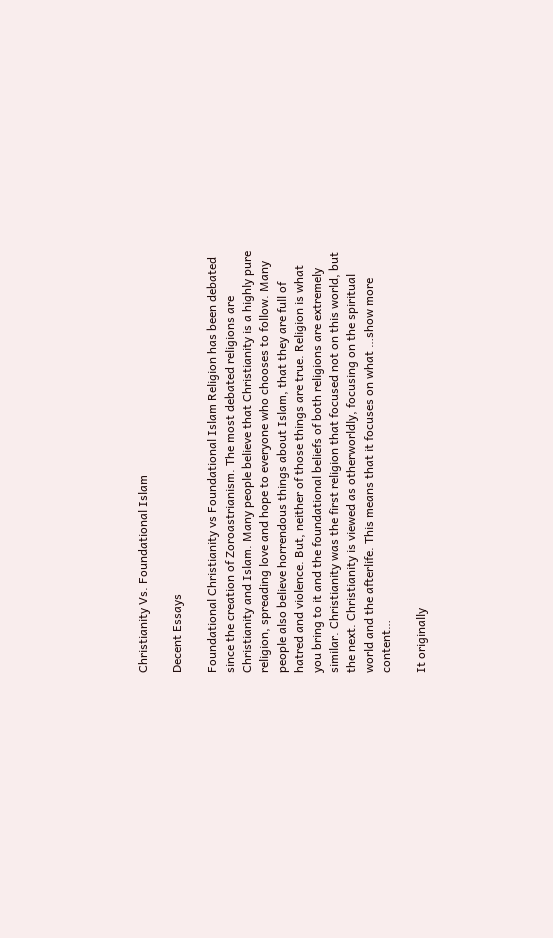Christianity Vs. Foundational Islam

Decent Essays

Foundational Christianity vs Foundational Islam Religion has been debated since the creation of Zoroastrianism. The most debated religions are Christianity and Islam. Many people believe that Christianity is a highly pure religion, spreading love and hope to everyone who chooses to follow. Many people also believe horrendous things about Islam, that they are full of hatred and violence. But, neither of those things are true. Religion is what you bring to it and the foundational beliefs of both religions are extremely similar. Christianity was the first religion that focused not on this world, but the next. Christianity is viewed as otherworldly, focusing on the spiritual world and the afterlife. This means that it focuses on what …show more content…

It originally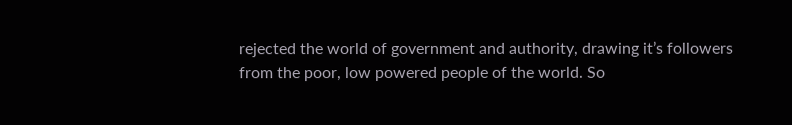rejected the world of government and authority, drawing it’s followers from the poor, low powered people of the world. So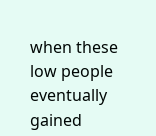when these low people eventually gained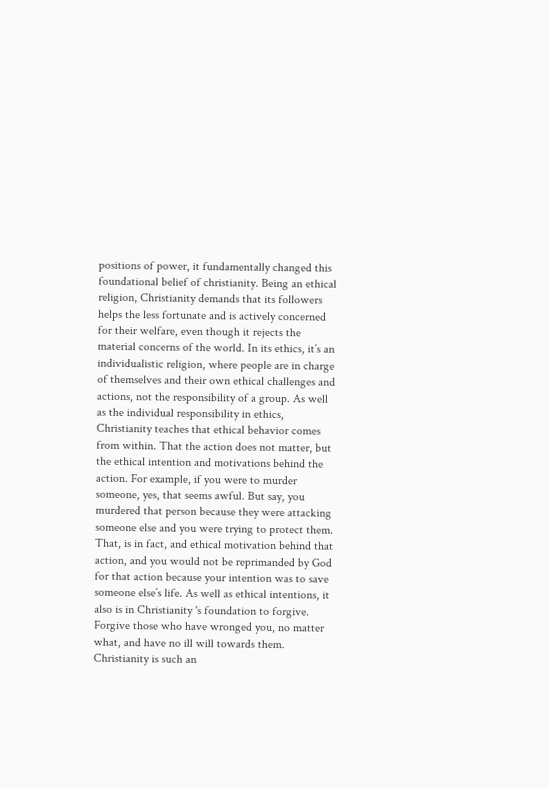positions of power, it fundamentally changed this foundational belief of christianity. Being an ethical religion, Christianity demands that its followers helps the less fortunate and is actively concerned for their welfare, even though it rejects the material concerns of the world. In its ethics, it’s an individualistic religion, where people are in charge of themselves and their own ethical challenges and actions, not the responsibility of a group. As well as the individual responsibility in ethics, Christianity teaches that ethical behavior comes from within. That the action does not matter, but the ethical intention and motivations behind the action. For example, if you were to murder someone, yes, that seems awful. But say, you murdered that person because they were attacking someone else and you were trying to protect them. That, is in fact, and ethical motivation behind that action, and you would not be reprimanded by God for that action because your intention was to save someone else’s life. As well as ethical intentions, it also is in Christianity 's foundation to forgive. Forgive those who have wronged you, no matter what, and have no ill will towards them. Christianity is such an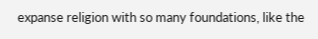expanse religion with so many foundations, like the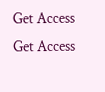Get Access
Get Access